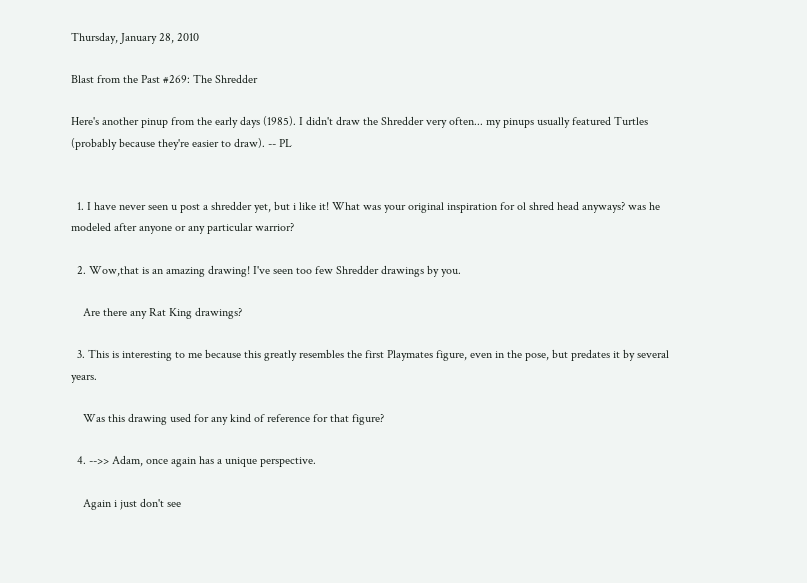Thursday, January 28, 2010

Blast from the Past #269: The Shredder

Here's another pinup from the early days (1985). I didn't draw the Shredder very often... my pinups usually featured Turtles (probably because they're easier to draw). -- PL


  1. I have never seen u post a shredder yet, but i like it! What was your original inspiration for ol shred head anyways? was he modeled after anyone or any particular warrior?

  2. Wow,that is an amazing drawing! I've seen too few Shredder drawings by you.

    Are there any Rat King drawings?

  3. This is interesting to me because this greatly resembles the first Playmates figure, even in the pose, but predates it by several years.

    Was this drawing used for any kind of reference for that figure?

  4. -->> Adam, once again has a unique perspective.

    Again i just don't see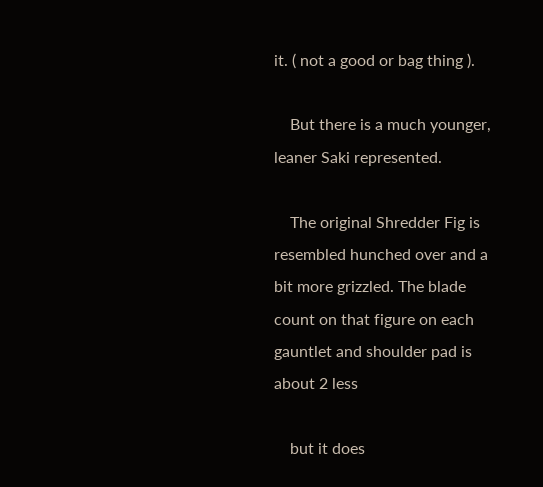it. ( not a good or bag thing ).

    But there is a much younger, leaner Saki represented.

    The original Shredder Fig is resembled hunched over and a bit more grizzled. The blade count on that figure on each gauntlet and shoulder pad is about 2 less

    but it does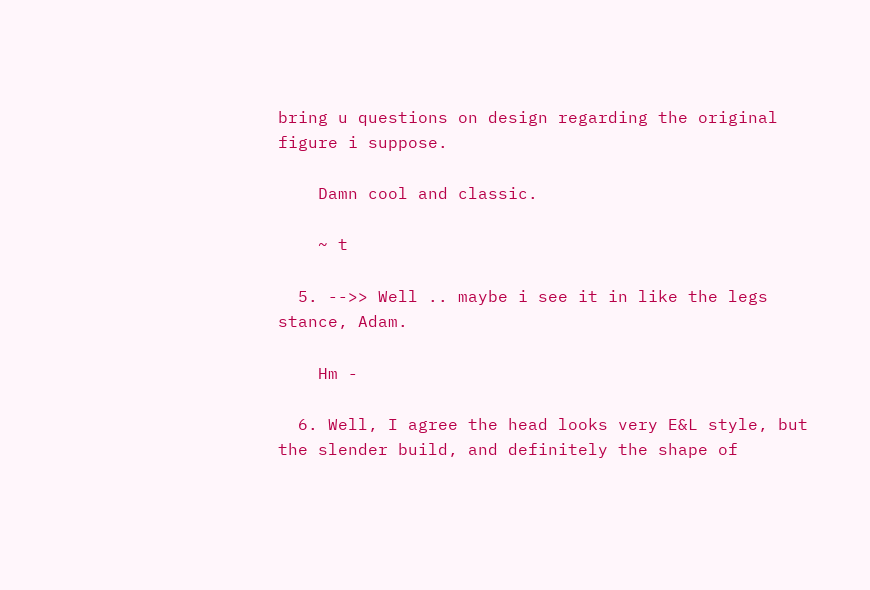bring u questions on design regarding the original figure i suppose.

    Damn cool and classic.

    ~ t

  5. -->> Well .. maybe i see it in like the legs stance, Adam.

    Hm -

  6. Well, I agree the head looks very E&L style, but the slender build, and definitely the shape of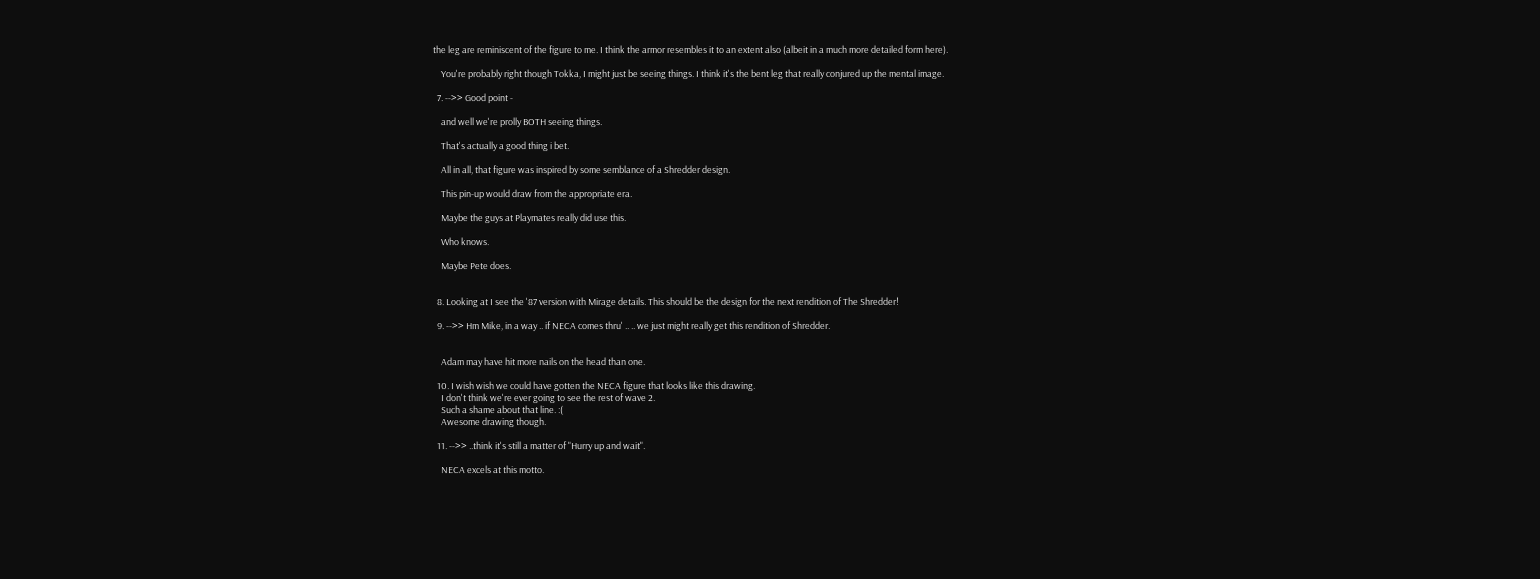the leg are reminiscent of the figure to me. I think the armor resembles it to an extent also (albeit in a much more detailed form here).

    You're probably right though Tokka, I might just be seeing things. I think it's the bent leg that really conjured up the mental image.

  7. -->> Good point -

    and well we're prolly BOTH seeing things.

    That's actually a good thing i bet.

    All in all, that figure was inspired by some semblance of a Shredder design.

    This pin-up would draw from the appropriate era.

    Maybe the guys at Playmates really did use this.

    Who knows.

    Maybe Pete does.


  8. Looking at I see the '87 version with Mirage details. This should be the design for the next rendition of The Shredder!

  9. -->> Hm Mike, in a way .. if NECA comes thru' .. .. we just might really get this rendition of Shredder.


    Adam may have hit more nails on the head than one.

  10. I wish wish we could have gotten the NECA figure that looks like this drawing.
    I don't think we're ever going to see the rest of wave 2.
    Such a shame about that line. :(
    Awesome drawing though.

  11. -->> ..think it's still a matter of "Hurry up and wait".

    NECA excels at this motto.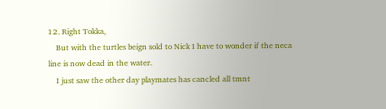12. Right Tokka,
    But with the turtles beign sold to Nick I have to wonder if the neca line is now dead in the water.
    I just saw the other day playmates has cancled all tmnt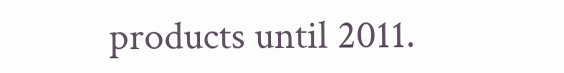products until 2011.